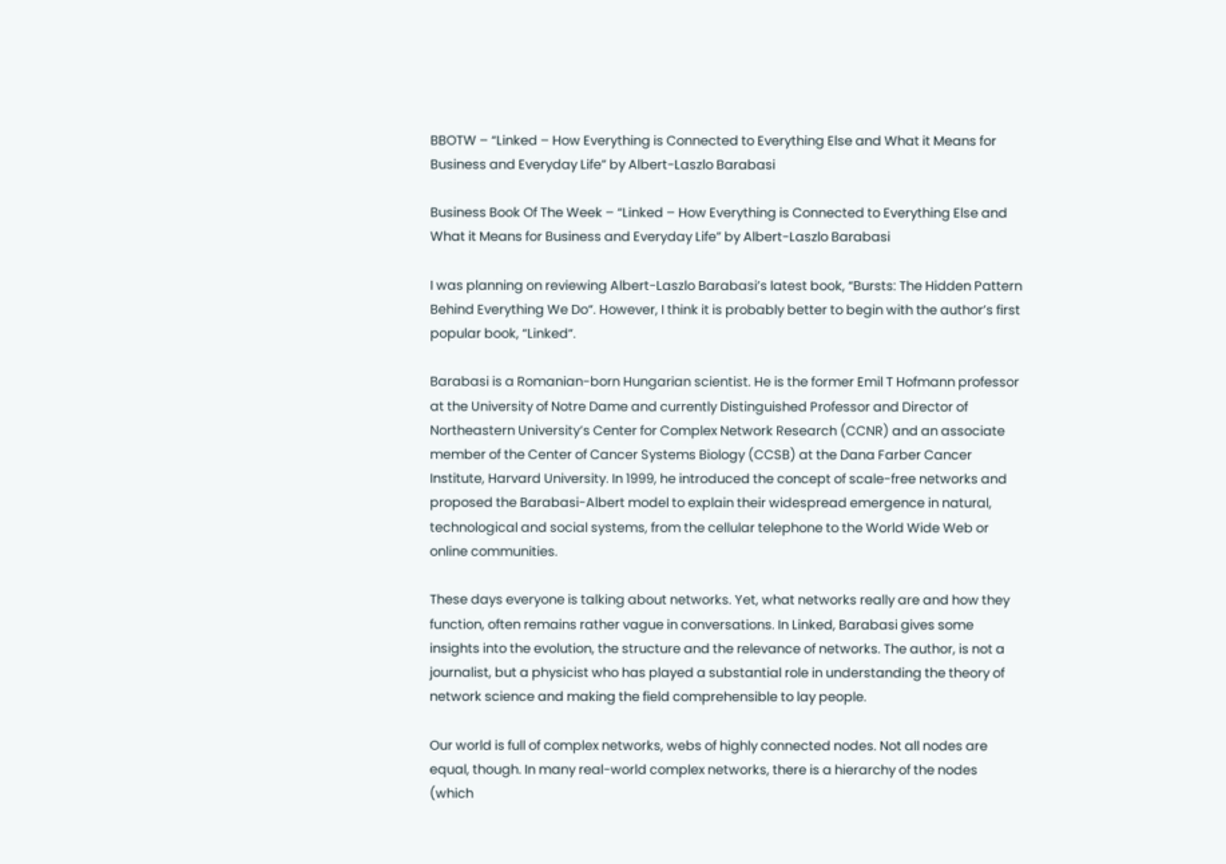BBOTW – “Linked – How Everything is Connected to Everything Else and What it Means for Business and Everyday Life” by Albert-Laszlo Barabasi

Business Book Of The Week – “Linked – How Everything is Connected to Everything Else and What it Means for Business and Everyday Life” by Albert-Laszlo Barabasi

I was planning on reviewing Albert-Laszlo Barabasi’s latest book, “Bursts: The Hidden Pattern Behind Everything We Do“. However, I think it is probably better to begin with the author’s first popular book, “Linked“.

Barabasi is a Romanian-born Hungarian scientist. He is the former Emil T Hofmann professor at the University of Notre Dame and currently Distinguished Professor and Director of Northeastern University’s Center for Complex Network Research (CCNR) and an associate member of the Center of Cancer Systems Biology (CCSB) at the Dana Farber Cancer Institute, Harvard University. In 1999, he introduced the concept of scale-free networks and proposed the Barabasi-Albert model to explain their widespread emergence in natural, technological and social systems, from the cellular telephone to the World Wide Web or online communities.

These days everyone is talking about networks. Yet, what networks really are and how they function, often remains rather vague in conversations. In Linked, Barabasi gives some insights into the evolution, the structure and the relevance of networks. The author, is not a journalist, but a physicist who has played a substantial role in understanding the theory of network science and making the field comprehensible to lay people.

Our world is full of complex networks, webs of highly connected nodes. Not all nodes are equal, though. In many real-world complex networks, there is a hierarchy of the nodes (which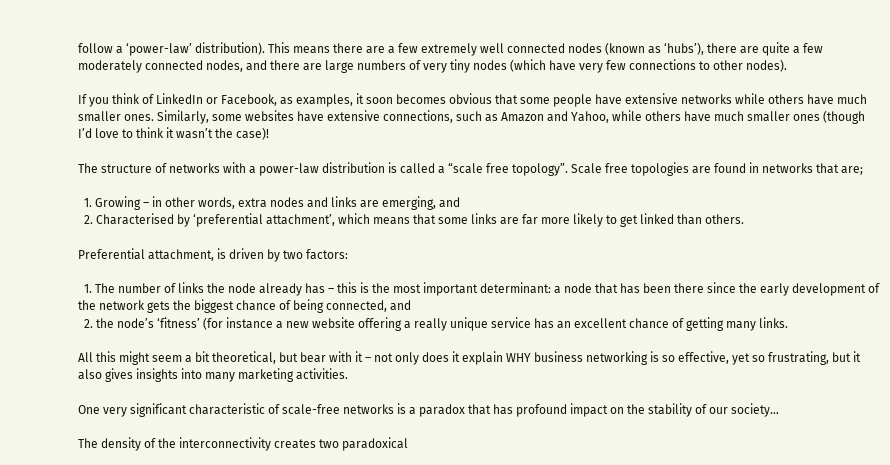follow a ‘power-law’ distribution). This means there are a few extremely well connected nodes (known as ‘hubs’), there are quite a few moderately connected nodes, and there are large numbers of very tiny nodes (which have very few connections to other nodes).

If you think of LinkedIn or Facebook, as examples, it soon becomes obvious that some people have extensive networks while others have much smaller ones. Similarly, some websites have extensive connections, such as Amazon and Yahoo, while others have much smaller ones (though I’d love to think it wasn’t the case)!

The structure of networks with a power-law distribution is called a “scale free topology”. Scale free topologies are found in networks that are;

  1. Growing – in other words, extra nodes and links are emerging, and
  2. Characterised by ‘preferential attachment’, which means that some links are far more likely to get linked than others.

Preferential attachment, is driven by two factors:

  1. The number of links the node already has – this is the most important determinant: a node that has been there since the early development of the network gets the biggest chance of being connected, and
  2. the node’s ‘fitness’ (for instance a new website offering a really unique service has an excellent chance of getting many links.

All this might seem a bit theoretical, but bear with it – not only does it explain WHY business networking is so effective, yet so frustrating, but it also gives insights into many marketing activities.

One very significant characteristic of scale-free networks is a paradox that has profound impact on the stability of our society…

The density of the interconnectivity creates two paradoxical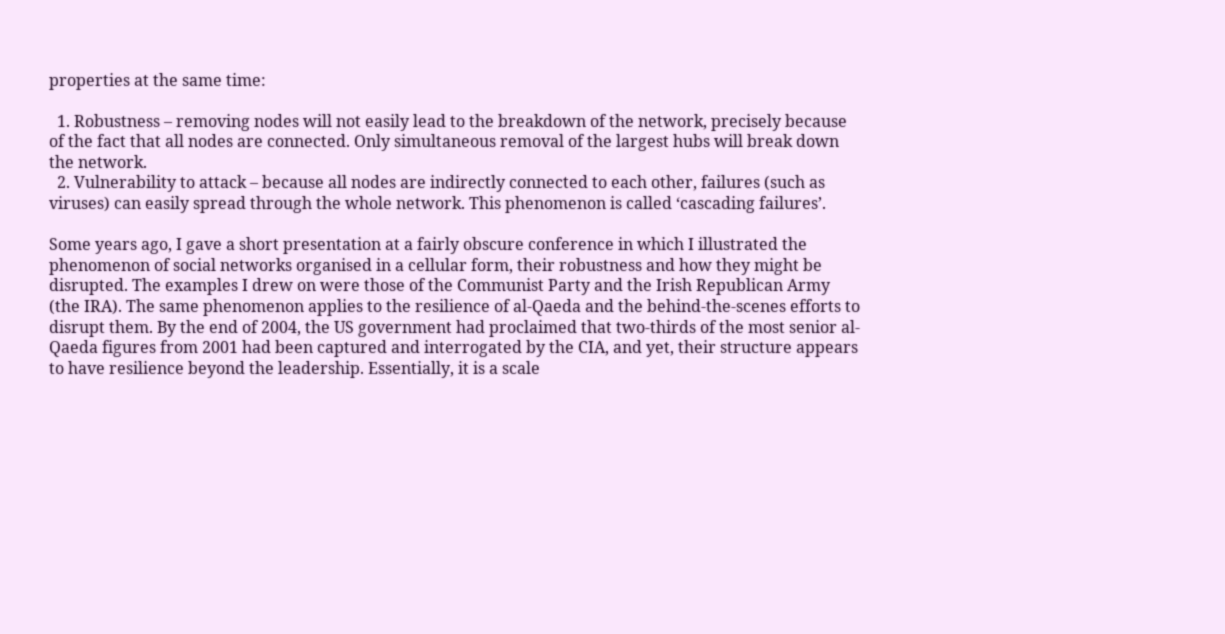properties at the same time:

  1. Robustness – removing nodes will not easily lead to the breakdown of the network, precisely because of the fact that all nodes are connected. Only simultaneous removal of the largest hubs will break down the network.
  2. Vulnerability to attack – because all nodes are indirectly connected to each other, failures (such as viruses) can easily spread through the whole network. This phenomenon is called ‘cascading failures’.

Some years ago, I gave a short presentation at a fairly obscure conference in which I illustrated the phenomenon of social networks organised in a cellular form, their robustness and how they might be disrupted. The examples I drew on were those of the Communist Party and the Irish Republican Army (the IRA). The same phenomenon applies to the resilience of al-Qaeda and the behind-the-scenes efforts to disrupt them. By the end of 2004, the US government had proclaimed that two-thirds of the most senior al-Qaeda figures from 2001 had been captured and interrogated by the CIA, and yet, their structure appears to have resilience beyond the leadership. Essentially, it is a scale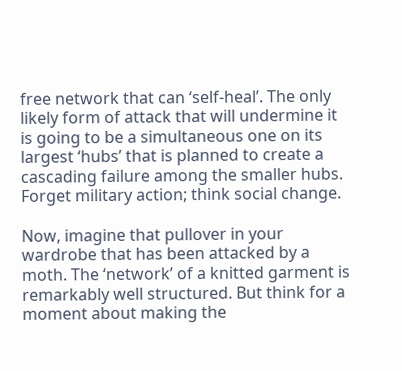free network that can ‘self-heal’. The only likely form of attack that will undermine it is going to be a simultaneous one on its largest ‘hubs’ that is planned to create a cascading failure among the smaller hubs. Forget military action; think social change.

Now, imagine that pullover in your wardrobe that has been attacked by a moth. The ‘network’ of a knitted garment is remarkably well structured. But think for a moment about making the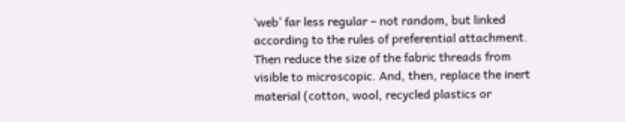‘web’ far less regular – not random, but linked according to the rules of preferential attachment. Then reduce the size of the fabric threads from visible to microscopic. And, then, replace the inert material (cotton, wool, recycled plastics or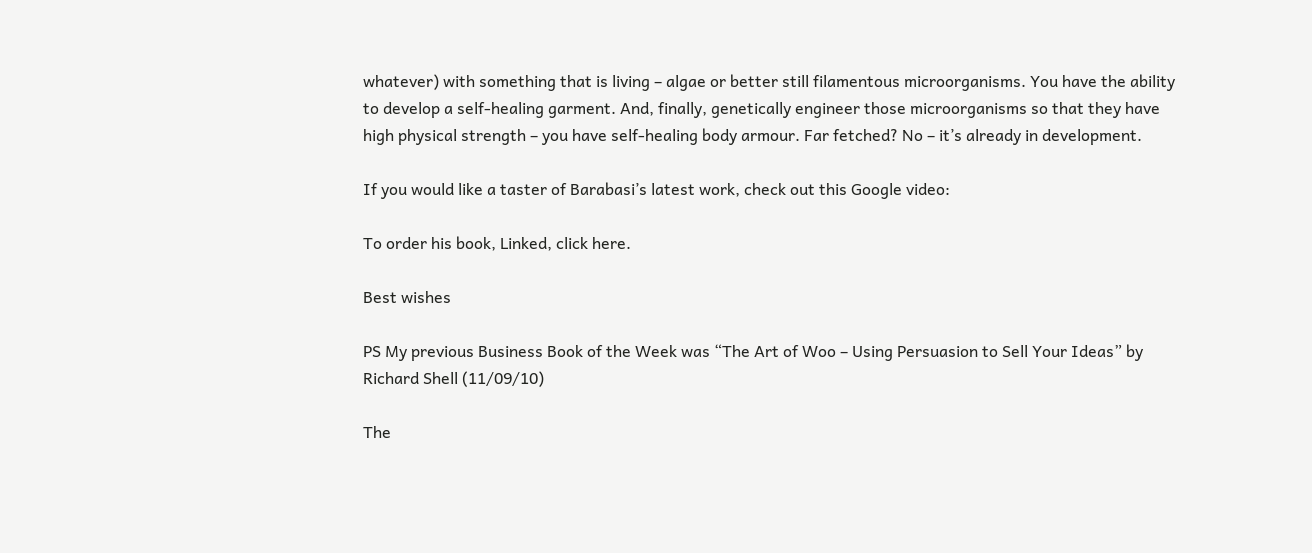whatever) with something that is living – algae or better still filamentous microorganisms. You have the ability to develop a self-healing garment. And, finally, genetically engineer those microorganisms so that they have high physical strength – you have self-healing body armour. Far fetched? No – it’s already in development.

If you would like a taster of Barabasi’s latest work, check out this Google video:

To order his book, Linked, click here.

Best wishes

PS My previous Business Book of the Week was “The Art of Woo – Using Persuasion to Sell Your Ideas” by Richard Shell (11/09/10)

The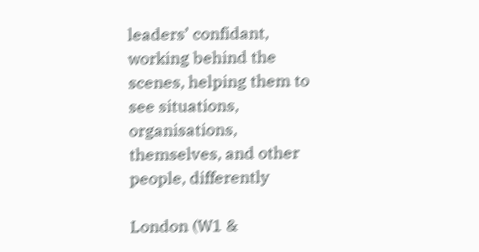leaders’ confidant, working behind the scenes, helping them to see situations, organisations, themselves, and other people, differently

London (W1 &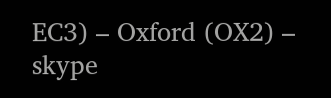EC3) – Oxford (OX2) – skype